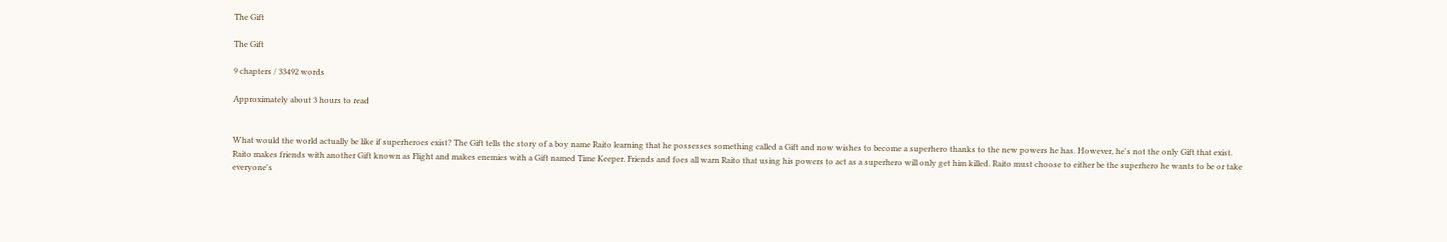The Gift

The Gift

9 chapters / 33492 words

Approximately about 3 hours to read


What would the world actually be like if superheroes exist? The Gift tells the story of a boy name Raito learning that he possesses something called a Gift and now wishes to become a superhero thanks to the new powers he has. However, he's not the only Gift that exist. Raito makes friends with another Gift known as Flight and makes enemies with a Gift named Time Keeper. Friends and foes all warn Raito that using his powers to act as a superhero will only get him killed. Raito must choose to either be the superhero he wants to be or take everyone's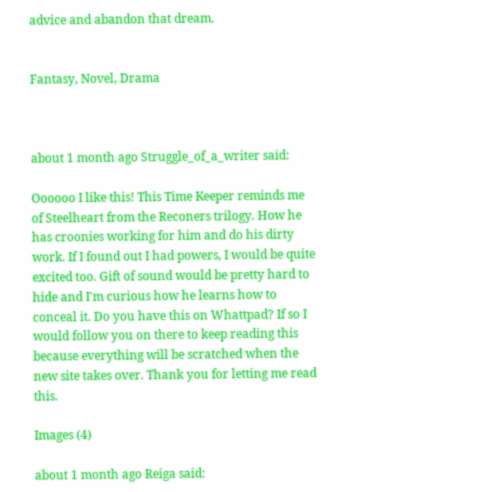advice and abandon that dream.


Fantasy, Novel, Drama



about 1 month ago Struggle_of_a_writer said:

Oooooo I like this! This Time Keeper reminds me of Steelheart from the Reconers trilogy. How he has croonies working for him and do his dirty work. If I found out I had powers, I would be quite excited too. Gift of sound would be pretty hard to hide and I'm curious how he learns how to conceal it. Do you have this on Whattpad? If so I would follow you on there to keep reading this because everything will be scratched when the new site takes over. Thank you for letting me read this.

Images (4)

about 1 month ago Reiga said: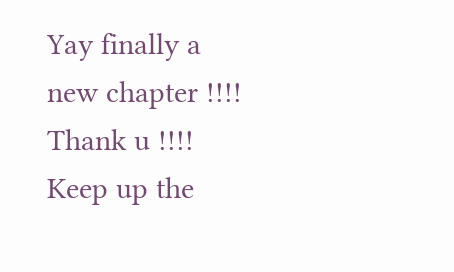Yay finally a new chapter !!!! Thank u !!!! Keep up the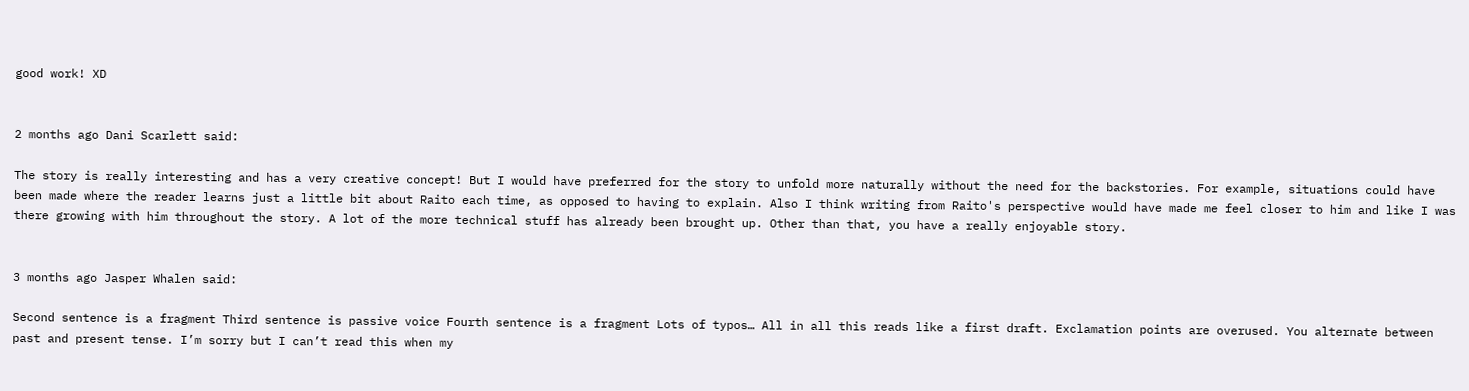good work! XD


2 months ago Dani Scarlett said:

The story is really interesting and has a very creative concept! But I would have preferred for the story to unfold more naturally without the need for the backstories. For example, situations could have been made where the reader learns just a little bit about Raito each time, as opposed to having to explain. Also I think writing from Raito's perspective would have made me feel closer to him and like I was there growing with him throughout the story. A lot of the more technical stuff has already been brought up. Other than that, you have a really enjoyable story.


3 months ago Jasper Whalen said:

Second sentence is a fragment Third sentence is passive voice Fourth sentence is a fragment Lots of typos… All in all this reads like a first draft. Exclamation points are overused. You alternate between past and present tense. I’m sorry but I can’t read this when my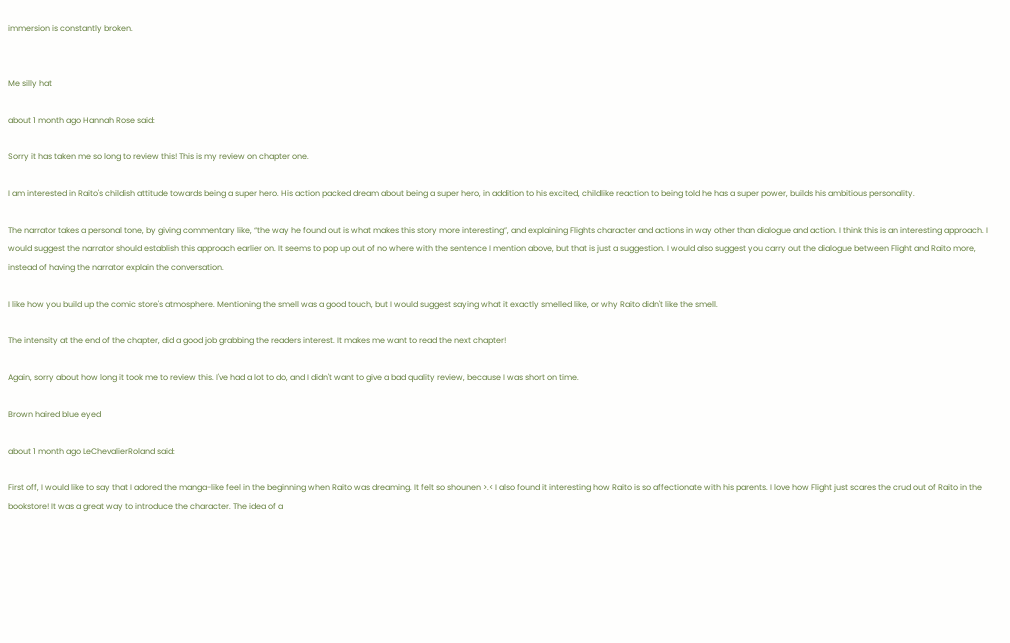immersion is constantly broken.


Me silly hat

about 1 month ago Hannah Rose said:

Sorry it has taken me so long to review this! This is my review on chapter one.

I am interested in Raito's childish attitude towards being a super hero. His action packed dream about being a super hero, in addition to his excited, childlike reaction to being told he has a super power, builds his ambitious personality.

The narrator takes a personal tone, by giving commentary like, “the way he found out is what makes this story more interesting”, and explaining Flights character and actions in way other than dialogue and action. I think this is an interesting approach. I would suggest the narrator should establish this approach earlier on. It seems to pop up out of no where with the sentence I mention above, but that is just a suggestion. I would also suggest you carry out the dialogue between Flight and Raito more, instead of having the narrator explain the conversation.

I like how you build up the comic store's atmosphere. Mentioning the smell was a good touch, but I would suggest saying what it exactly smelled like, or why Raito didn't like the smell.

The intensity at the end of the chapter, did a good job grabbing the readers interest. It makes me want to read the next chapter!

Again, sorry about how long it took me to review this. I've had a lot to do, and I didn't want to give a bad quality review, because I was short on time.

Brown haired blue eyed

about 1 month ago LeChevalierRoland said:

First off, I would like to say that I adored the manga-like feel in the beginning when Raito was dreaming. It felt so shounen >.< I also found it interesting how Raito is so affectionate with his parents. I love how Flight just scares the crud out of Raito in the bookstore! It was a great way to introduce the character. The idea of a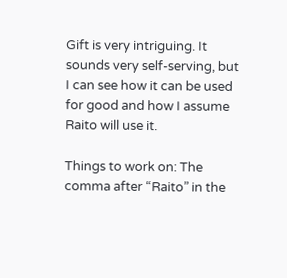Gift is very intriguing. It sounds very self-serving, but I can see how it can be used for good and how I assume Raito will use it.

Things to work on: The comma after “Raito” in the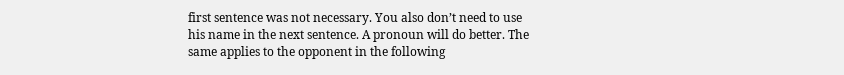first sentence was not necessary. You also don’t need to use his name in the next sentence. A pronoun will do better. The same applies to the opponent in the following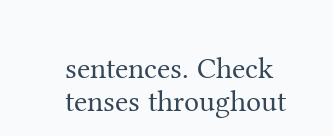sentences. Check tenses throughout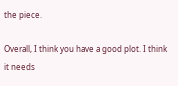the piece.

Overall, I think you have a good plot. I think it needs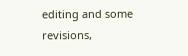editing and some revisions,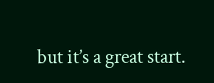but it’s a great start.